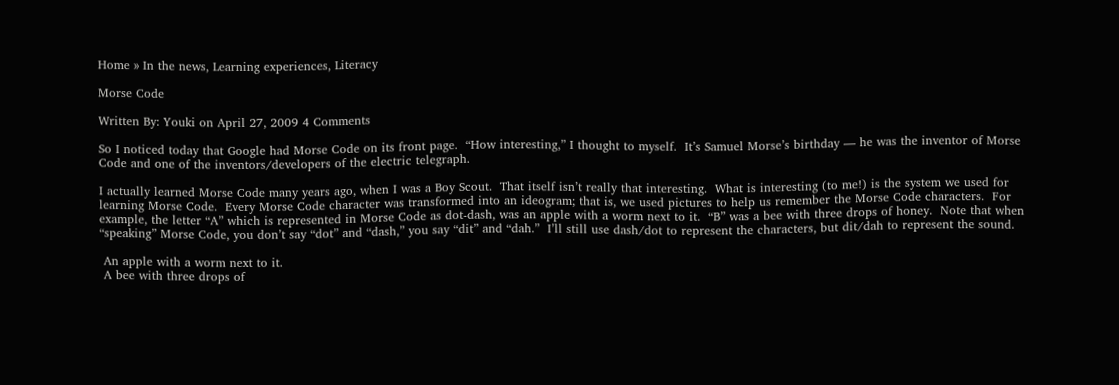Home » In the news, Learning experiences, Literacy

Morse Code

Written By: Youki on April 27, 2009 4 Comments

So I noticed today that Google had Morse Code on its front page.  “How interesting,” I thought to myself.  It’s Samuel Morse’s birthday — he was the inventor of Morse Code and one of the inventors/developers of the electric telegraph.

I actually learned Morse Code many years ago, when I was a Boy Scout.  That itself isn’t really that interesting.  What is interesting (to me!) is the system we used for learning Morse Code.  Every Morse Code character was transformed into an ideogram; that is, we used pictures to help us remember the Morse Code characters.  For example, the letter “A” which is represented in Morse Code as dot-dash, was an apple with a worm next to it.  “B” was a bee with three drops of honey.  Note that when “speaking” Morse Code, you don’t say “dot” and “dash,” you say “dit” and “dah.”  I’ll still use dash/dot to represent the characters, but dit/dah to represent the sound.

 An apple with a worm next to it.
 A bee with three drops of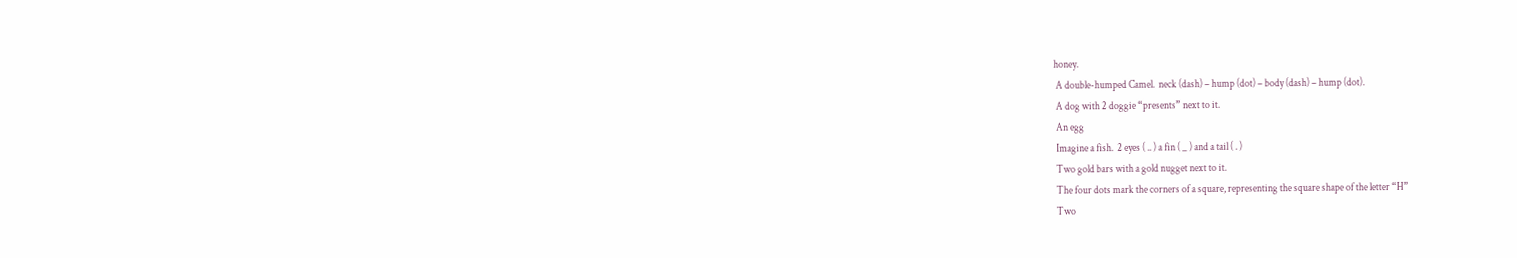honey.
 A double-humped Camel.  neck (dash) – hump (dot) – body (dash) – hump (dot).
 A dog with 2 doggie “presents” next to it.
 An egg
 Imagine a fish.  2 eyes ( .. ) a fin ( _ ) and a tail ( . )
 Two gold bars with a gold nugget next to it.
 The four dots mark the corners of a square, representing the square shape of the letter “H”
 Two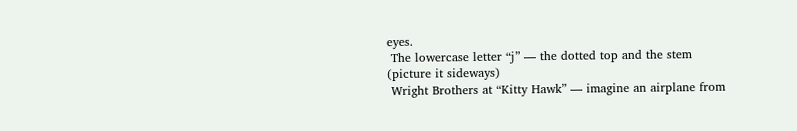eyes.
 The lowercase letter “j” — the dotted top and the stem (picture it sideways)
 Wright Brothers at “Kitty Hawk” — imagine an airplane from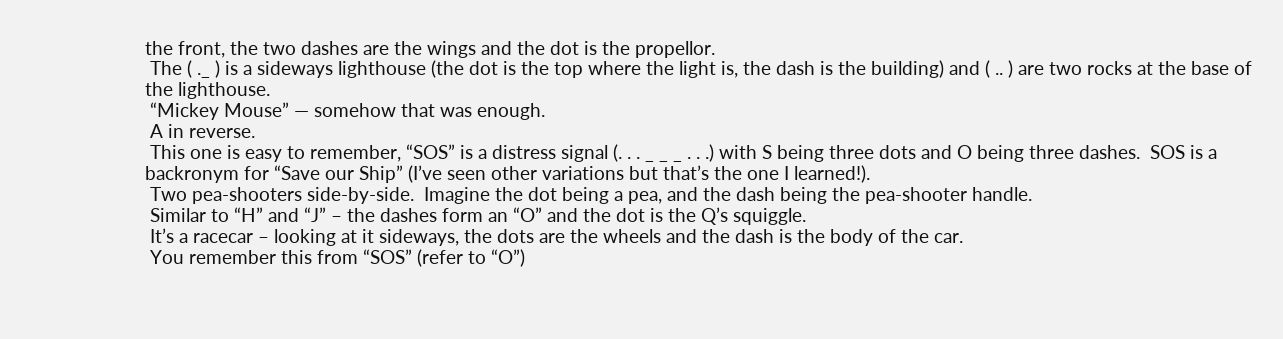the front, the two dashes are the wings and the dot is the propellor.
 The ( ._ ) is a sideways lighthouse (the dot is the top where the light is, the dash is the building) and ( .. ) are two rocks at the base of the lighthouse.
 “Mickey Mouse” — somehow that was enough.
 A in reverse.
 This one is easy to remember, “SOS” is a distress signal (. . . _ _ _ . . .) with S being three dots and O being three dashes.  SOS is a backronym for “Save our Ship” (I’ve seen other variations but that’s the one I learned!).
 Two pea-shooters side-by-side.  Imagine the dot being a pea, and the dash being the pea-shooter handle.
 Similar to “H” and “J” – the dashes form an “O” and the dot is the Q’s squiggle.
 It’s a racecar – looking at it sideways, the dots are the wheels and the dash is the body of the car.
 You remember this from “SOS” (refer to “O”)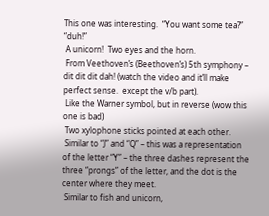This one was interesting.  “You want some tea?” “duh!”
 A unicorn!  Two eyes and the horn.
 From Veethoven’s (Beethoven’s) 5th symphony – dit dit dit dah! (watch the video and it’ll make perfect sense.  except the v/b part).
 Like the Warner symbol, but in reverse (wow this one is bad)
 Two xylophone sticks pointed at each other.
 Similar to “J” and “Q” – this was a representation of the letter “Y” – the three dashes represent the three “prongs” of the letter, and the dot is the center where they meet.
 Similar to fish and unicorn,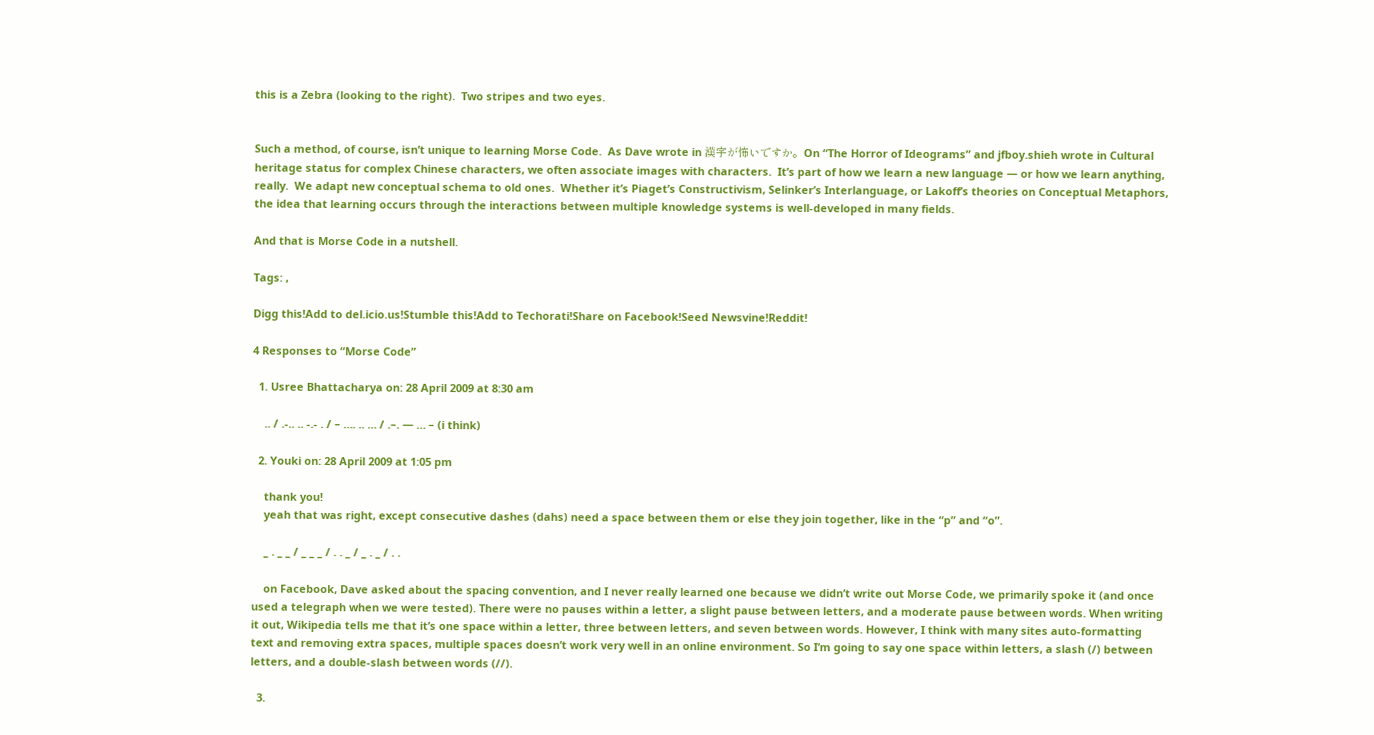this is a Zebra (looking to the right).  Two stripes and two eyes.


Such a method, of course, isn’t unique to learning Morse Code.  As Dave wrote in 漢字が怖いですか。On “The Horror of Ideograms” and jfboy.shieh wrote in Cultural heritage status for complex Chinese characters, we often associate images with characters.  It’s part of how we learn a new language — or how we learn anything, really.  We adapt new conceptual schema to old ones.  Whether it’s Piaget’s Constructivism, Selinker’s Interlanguage, or Lakoff’s theories on Conceptual Metaphors, the idea that learning occurs through the interactions between multiple knowledge systems is well-developed in many fields.

And that is Morse Code in a nutshell.

Tags: ,

Digg this!Add to del.icio.us!Stumble this!Add to Techorati!Share on Facebook!Seed Newsvine!Reddit!

4 Responses to “Morse Code”

  1. Usree Bhattacharya on: 28 April 2009 at 8:30 am

    .. / .-.. .. -.- . / – …. .. … / .–. — … – (i think)

  2. Youki on: 28 April 2009 at 1:05 pm

    thank you!
    yeah that was right, except consecutive dashes (dahs) need a space between them or else they join together, like in the “p” and “o”.

    _ . _ _ / _ _ _ / . . _ / _ . _ / . .

    on Facebook, Dave asked about the spacing convention, and I never really learned one because we didn’t write out Morse Code, we primarily spoke it (and once used a telegraph when we were tested). There were no pauses within a letter, a slight pause between letters, and a moderate pause between words. When writing it out, Wikipedia tells me that it’s one space within a letter, three between letters, and seven between words. However, I think with many sites auto-formatting text and removing extra spaces, multiple spaces doesn’t work very well in an online environment. So I’m going to say one space within letters, a slash (/) between letters, and a double-slash between words (//).

  3.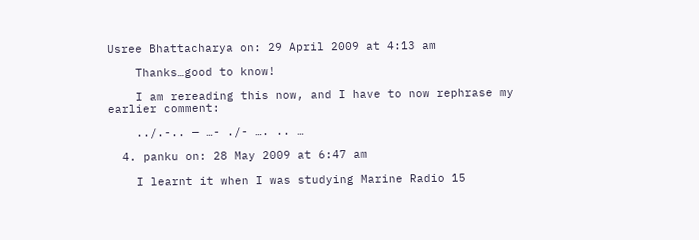Usree Bhattacharya on: 29 April 2009 at 4:13 am

    Thanks…good to know!

    I am rereading this now, and I have to now rephrase my earlier comment:

    ../.-.. — …- ./- …. .. …

  4. panku on: 28 May 2009 at 6:47 am

    I learnt it when I was studying Marine Radio 15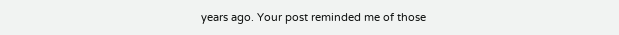years ago. Your post reminded me of those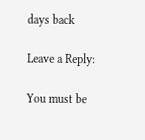days back

Leave a Reply:

You must be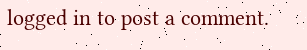logged in to post a comment.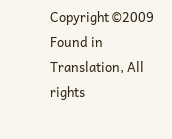Copyright ©2009 Found in Translation, All rights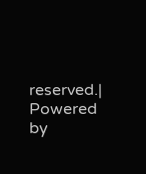reserved.| Powered by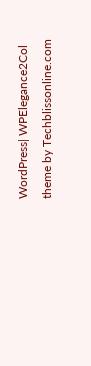WordPress| WPElegance2Col theme by Techblissonline.com